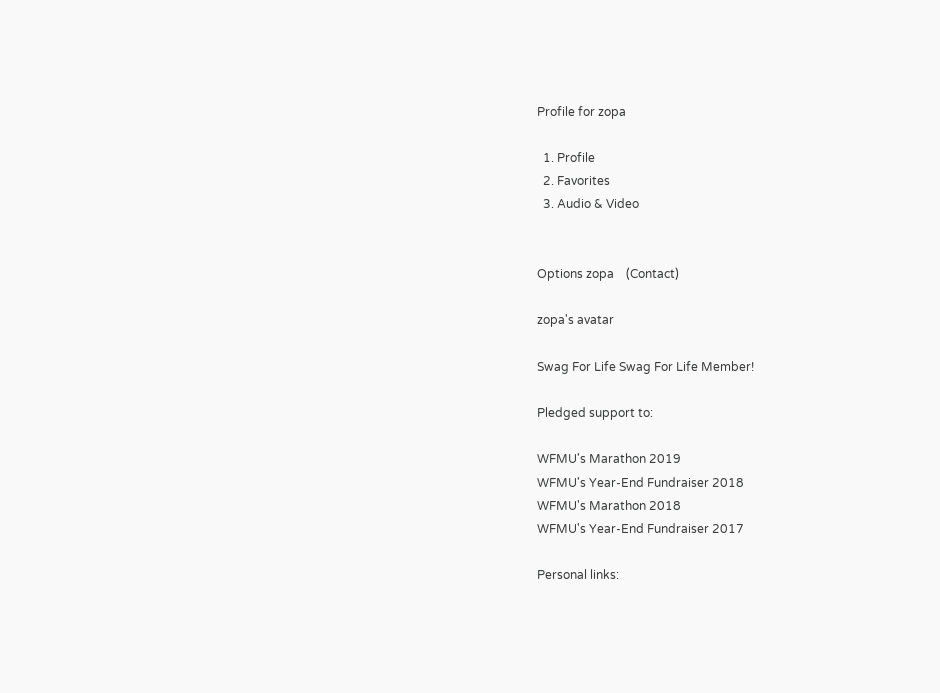Profile for zopa

  1. Profile
  2. Favorites
  3. Audio & Video


Options zopa    (Contact)

zopa's avatar

Swag For Life Swag For Life Member!

Pledged support to:

WFMU's Marathon 2019
WFMU's Year-End Fundraiser 2018
WFMU's Marathon 2018
WFMU's Year-End Fundraiser 2017

Personal links: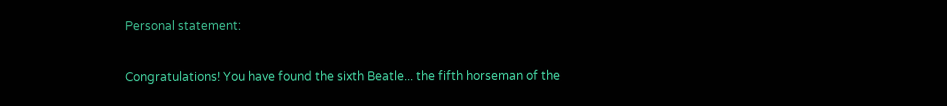Personal statement:

Congratulations! You have found the sixth Beatle... the fifth horseman of the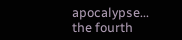apocalypse... the fourth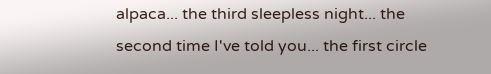alpaca... the third sleepless night... the second time I've told you... the first circle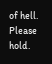of hell. Please hold.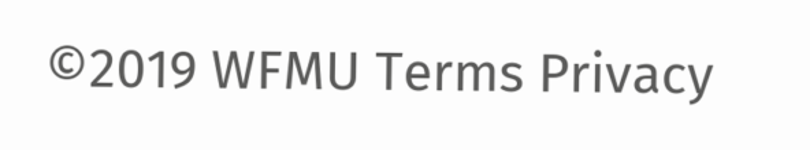©2019 WFMU Terms Privacy